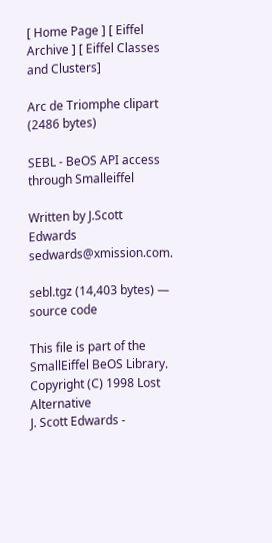[ Home Page ] [ Eiffel Archive ] [ Eiffel Classes and Clusters]

Arc de Triomphe clipart (2486 bytes)

SEBL - BeOS API access through Smalleiffel

Written by J.Scott Edwards sedwards@xmission.com.

sebl.tgz (14,403 bytes) — source code

This file is part of the SmallEiffel BeOS Library.
Copyright (C) 1998 Lost Alternative
J. Scott Edwards -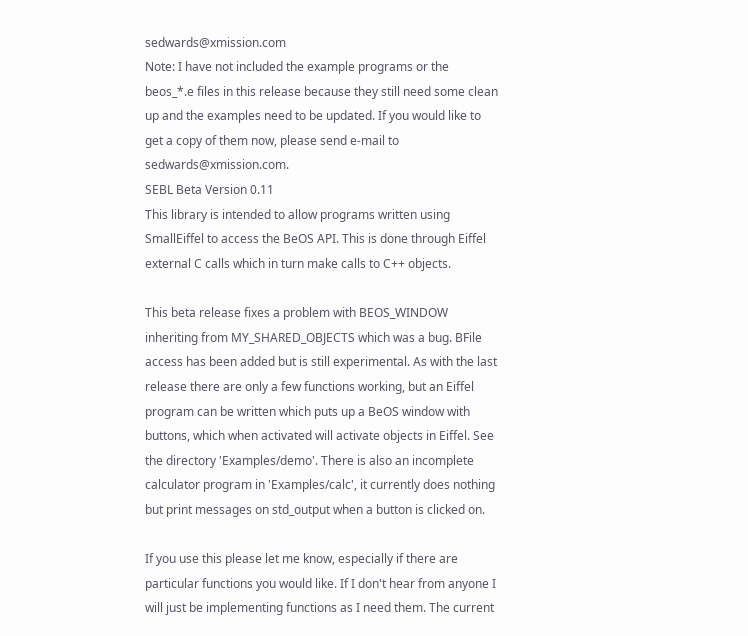sedwards@xmission.com
Note: I have not included the example programs or the beos_*.e files in this release because they still need some clean up and the examples need to be updated. If you would like to get a copy of them now, please send e-mail to sedwards@xmission.com.
SEBL Beta Version 0.11
This library is intended to allow programs written using SmallEiffel to access the BeOS API. This is done through Eiffel external C calls which in turn make calls to C++ objects.

This beta release fixes a problem with BEOS_WINDOW inheriting from MY_SHARED_OBJECTS which was a bug. BFile access has been added but is still experimental. As with the last release there are only a few functions working, but an Eiffel program can be written which puts up a BeOS window with buttons, which when activated will activate objects in Eiffel. See the directory 'Examples/demo'. There is also an incomplete calculator program in 'Examples/calc', it currently does nothing but print messages on std_output when a button is clicked on.

If you use this please let me know, especially if there are particular functions you would like. If I don't hear from anyone I will just be implementing functions as I need them. The current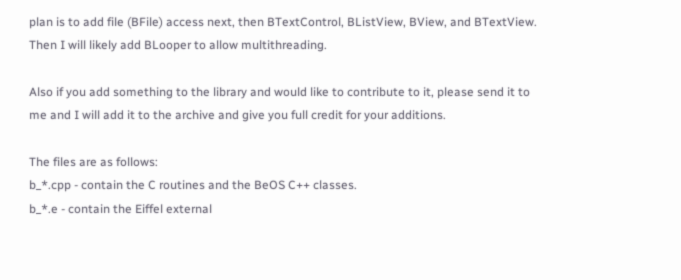plan is to add file (BFile) access next, then BTextControl, BListView, BView, and BTextView. Then I will likely add BLooper to allow multithreading.

Also if you add something to the library and would like to contribute to it, please send it to me and I will add it to the archive and give you full credit for your additions.

The files are as follows:
b_*.cpp - contain the C routines and the BeOS C++ classes.
b_*.e - contain the Eiffel external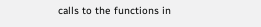calls to the functions in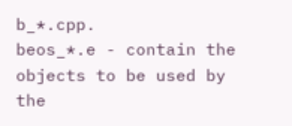b_*.cpp.
beos_*.e - contain the objects to be used by the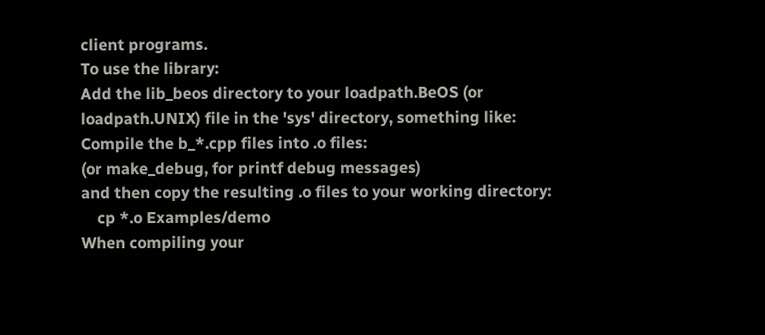client programs.
To use the library:
Add the lib_beos directory to your loadpath.BeOS (or loadpath.UNIX) file in the 'sys' directory, something like:
Compile the b_*.cpp files into .o files:
(or make_debug, for printf debug messages)
and then copy the resulting .o files to your working directory:
    cp *.o Examples/demo
When compiling your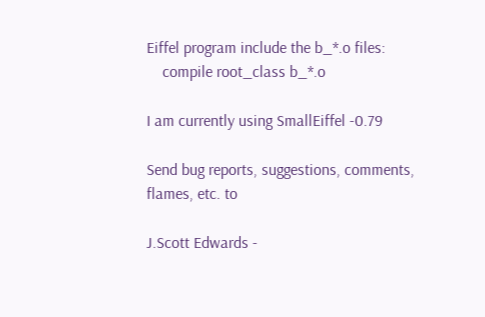Eiffel program include the b_*.o files:
    compile root_class b_*.o

I am currently using SmallEiffel -0.79

Send bug reports, suggestions, comments, flames, etc. to

J.Scott Edwards -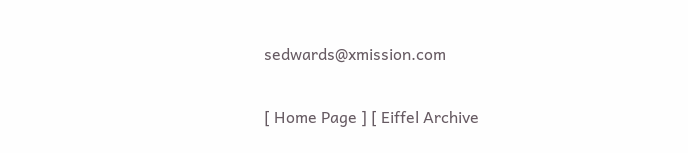sedwards@xmission.com

[ Home Page ] [ Eiffel Archive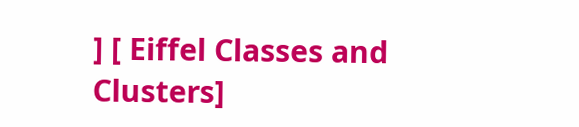] [ Eiffel Classes and Clusters]